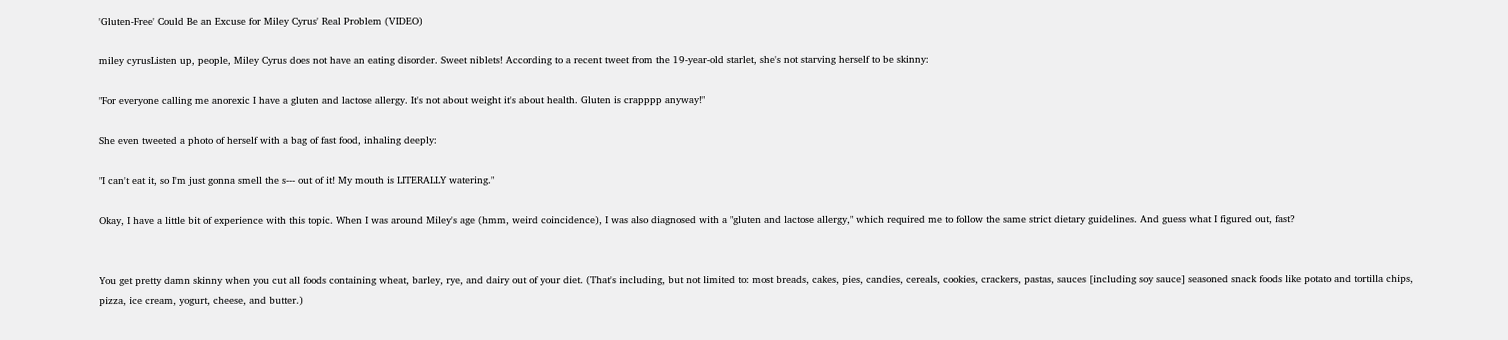'Gluten-Free' Could Be an Excuse for Miley Cyrus' Real Problem (VIDEO)

miley cyrusListen up, people, Miley Cyrus does not have an eating disorder. Sweet niblets! According to a recent tweet from the 19-year-old starlet, she's not starving herself to be skinny:

"For everyone calling me anorexic I have a gluten and lactose allergy. It's not about weight it's about health. Gluten is crapppp anyway!"

She even tweeted a photo of herself with a bag of fast food, inhaling deeply:

"I can't eat it, so I'm just gonna smell the s--- out of it! My mouth is LITERALLY watering."

Okay, I have a little bit of experience with this topic. When I was around Miley's age (hmm, weird coincidence), I was also diagnosed with a "gluten and lactose allergy," which required me to follow the same strict dietary guidelines. And guess what I figured out, fast?


You get pretty damn skinny when you cut all foods containing wheat, barley, rye, and dairy out of your diet. (That's including, but not limited to: most breads, cakes, pies, candies, cereals, cookies, crackers, pastas, sauces [including soy sauce] seasoned snack foods like potato and tortilla chips, pizza, ice cream, yogurt, cheese, and butter.)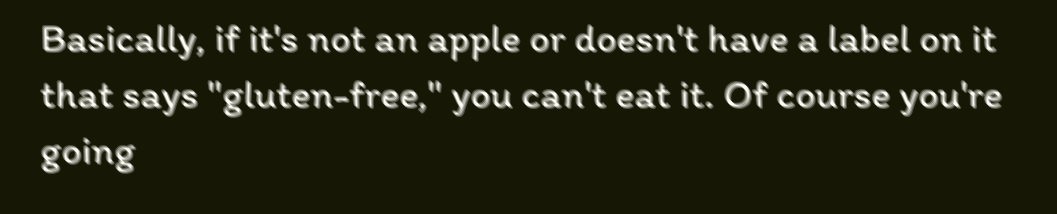Basically, if it's not an apple or doesn't have a label on it that says "gluten-free," you can't eat it. Of course you're going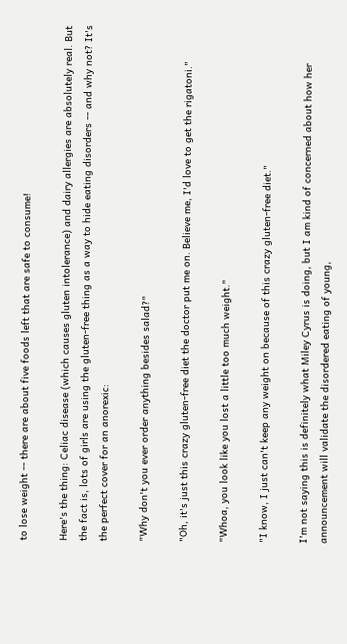to lose weight -- there are about five foods left that are safe to consume!

Here's the thing: Celiac disease (which causes gluten intolerance) and dairy allergies are absolutely real. But the fact is, lots of girls are using the gluten-free thing as a way to hide eating disorders -- and why not? It's the perfect cover for an anorexic:

"Why don't you ever order anything besides salad?"

"Oh, it's just this crazy gluten-free diet the doctor put me on. Believe me, I'd love to get the rigatoni."

"Whoa, you look like you lost a little too much weight."

"I know, I just can't keep any weight on because of this crazy gluten-free diet."

I'm not saying this is definitely what Miley Cyrus is doing, but I am kind of concerned about how her announcement will validate the disordered eating of young,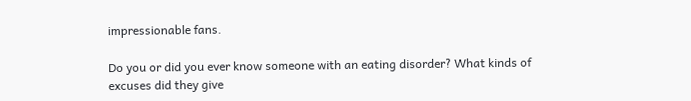impressionable fans.

Do you or did you ever know someone with an eating disorder? What kinds of excuses did they give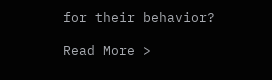for their behavior?

Read More >